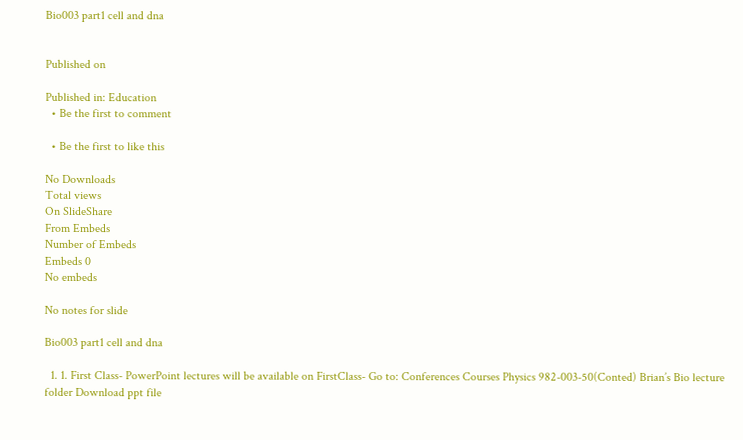Bio003 part1 cell and dna


Published on

Published in: Education
  • Be the first to comment

  • Be the first to like this

No Downloads
Total views
On SlideShare
From Embeds
Number of Embeds
Embeds 0
No embeds

No notes for slide

Bio003 part1 cell and dna

  1. 1. First Class- PowerPoint lectures will be available on FirstClass- Go to: Conferences Courses Physics 982-003-50(Conted) Brian’s Bio lecture folder Download ppt file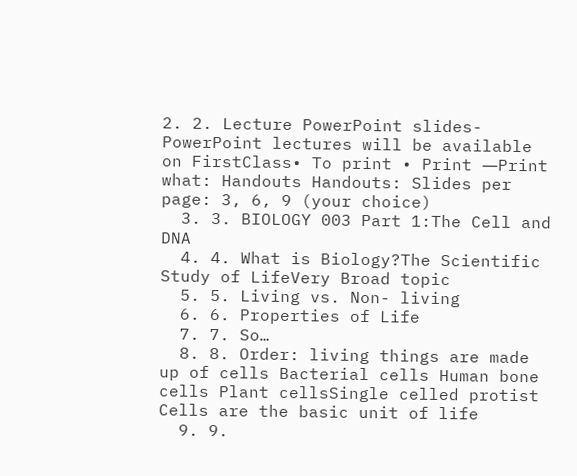2. 2. Lecture PowerPoint slides- PowerPoint lectures will be available on FirstClass• To print • Print ―Print what: Handouts Handouts: Slides per page: 3, 6, 9 (your choice)
  3. 3. BIOLOGY 003 Part 1:The Cell and DNA
  4. 4. What is Biology?The Scientific Study of LifeVery Broad topic
  5. 5. Living vs. Non- living
  6. 6. Properties of Life
  7. 7. So…
  8. 8. Order: living things are made up of cells Bacterial cells Human bone cells Plant cellsSingle celled protist Cells are the basic unit of life
  9. 9.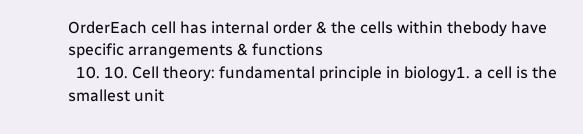OrderEach cell has internal order & the cells within thebody have specific arrangements & functions
  10. 10. Cell theory: fundamental principle in biology1. a cell is the smallest unit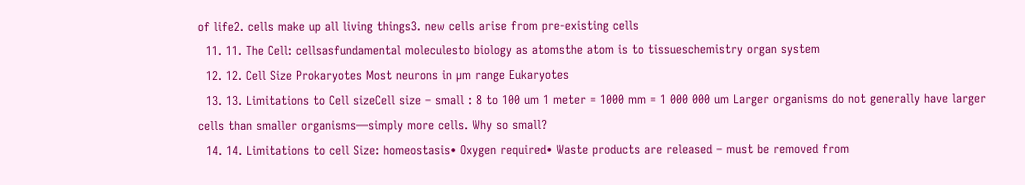of life2. cells make up all living things3. new cells arise from pre-existing cells
  11. 11. The Cell: cellsasfundamental moleculesto biology as atomsthe atom is to tissueschemistry organ system
  12. 12. Cell Size Prokaryotes Most neurons in µm range Eukaryotes
  13. 13. Limitations to Cell sizeCell size – small : 8 to 100 um 1 meter = 1000 mm = 1 000 000 um Larger organisms do not generally have larger cells than smaller organisms—simply more cells. Why so small?
  14. 14. Limitations to cell Size: homeostasis• Oxygen required• Waste products are released – must be removed from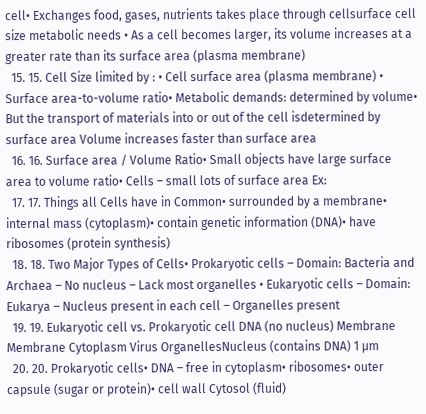cell• Exchanges food, gases, nutrients takes place through cellsurface cell size metabolic needs • As a cell becomes larger, its volume increases at a greater rate than its surface area (plasma membrane)
  15. 15. Cell Size limited by : • Cell surface area (plasma membrane) • Surface area-to-volume ratio• Metabolic demands: determined by volume• But the transport of materials into or out of the cell isdetermined by surface area Volume increases faster than surface area
  16. 16. Surface area / Volume Ratio• Small objects have large surface area to volume ratio• Cells – small lots of surface area Ex:
  17. 17. Things all Cells have in Common• surrounded by a membrane• internal mass (cytoplasm)• contain genetic information (DNA)• have ribosomes (protein synthesis)
  18. 18. Two Major Types of Cells• Prokaryotic cells – Domain: Bacteria and Archaea – No nucleus – Lack most organelles • Eukaryotic cells – Domain: Eukarya – Nucleus present in each cell – Organelles present
  19. 19. Eukaryotic cell vs. Prokaryotic cell DNA (no nucleus) Membrane Membrane Cytoplasm Virus OrganellesNucleus (contains DNA) 1 µm
  20. 20. Prokaryotic cells• DNA – free in cytoplasm• ribosomes• outer capsule (sugar or protein)• cell wall Cytosol (fluid)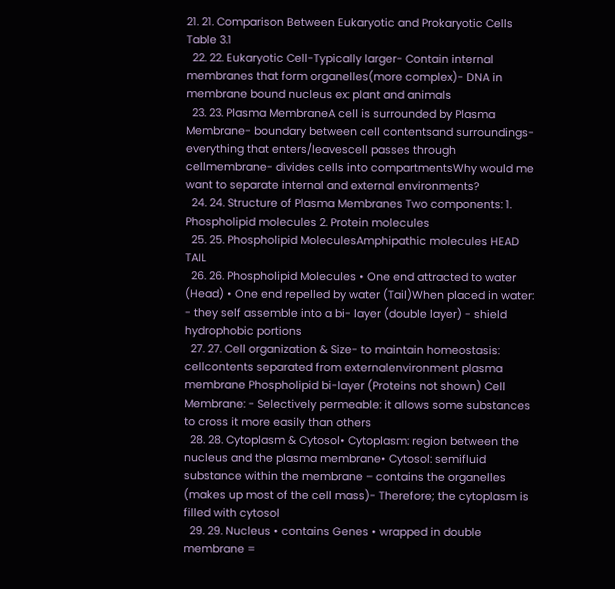21. 21. Comparison Between Eukaryotic and Prokaryotic Cells Table 3.1
  22. 22. Eukaryotic Cell-Typically larger- Contain internal membranes that form organelles(more complex)- DNA in membrane bound nucleus ex: plant and animals
  23. 23. Plasma MembraneA cell is surrounded by Plasma Membrane- boundary between cell contentsand surroundings- everything that enters/leavescell passes through cellmembrane- divides cells into compartmentsWhy would me want to separate internal and external environments?
  24. 24. Structure of Plasma Membranes Two components: 1. Phospholipid molecules 2. Protein molecules
  25. 25. Phospholipid MoleculesAmphipathic molecules HEAD TAIL
  26. 26. Phospholipid Molecules • One end attracted to water (Head) • One end repelled by water (Tail)When placed in water: - they self assemble into a bi- layer (double layer) - shield hydrophobic portions
  27. 27. Cell organization & Size- to maintain homeostasis: cellcontents separated from externalenvironment plasma membrane Phospholipid bi-layer (Proteins not shown) Cell Membrane: - Selectively permeable: it allows some substances to cross it more easily than others
  28. 28. Cytoplasm & Cytosol• Cytoplasm: region between the nucleus and the plasma membrane• Cytosol: semifluid substance within the membrane – contains the organelles (makes up most of the cell mass)- Therefore; the cytoplasm is filled with cytosol
  29. 29. Nucleus • contains Genes • wrapped in double membrane =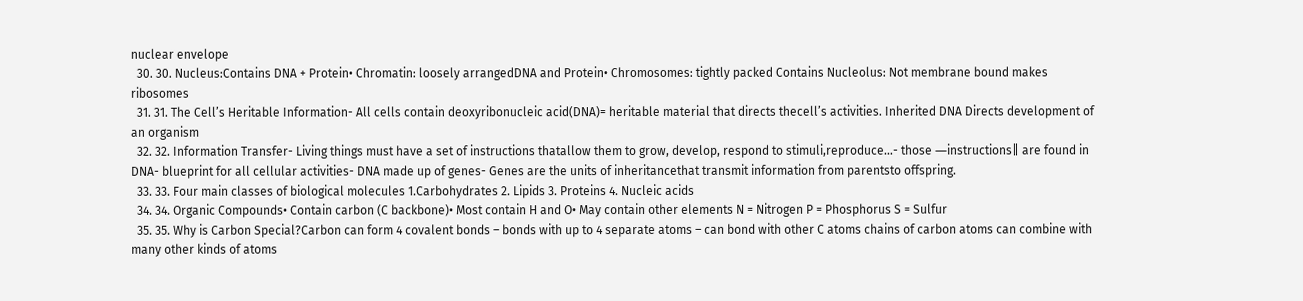nuclear envelope
  30. 30. Nucleus:Contains DNA + Protein• Chromatin: loosely arrangedDNA and Protein• Chromosomes: tightly packed Contains Nucleolus: Not membrane bound makes ribosomes
  31. 31. The Cell’s Heritable Information- All cells contain deoxyribonucleic acid(DNA)= heritable material that directs thecell’s activities. Inherited DNA Directs development of an organism
  32. 32. Information Transfer- Living things must have a set of instructions thatallow them to grow, develop, respond to stimuli,reproduce…- those ―instructions‖ are found in DNA- blueprint for all cellular activities- DNA made up of genes- Genes are the units of inheritancethat transmit information from parentsto offspring.
  33. 33. Four main classes of biological molecules 1.Carbohydrates 2. Lipids 3. Proteins 4. Nucleic acids
  34. 34. Organic Compounds• Contain carbon (C backbone)• Most contain H and O• May contain other elements N = Nitrogen P = Phosphorus S = Sulfur
  35. 35. Why is Carbon Special?Carbon can form 4 covalent bonds – bonds with up to 4 separate atoms – can bond with other C atoms chains of carbon atoms can combine with many other kinds of atoms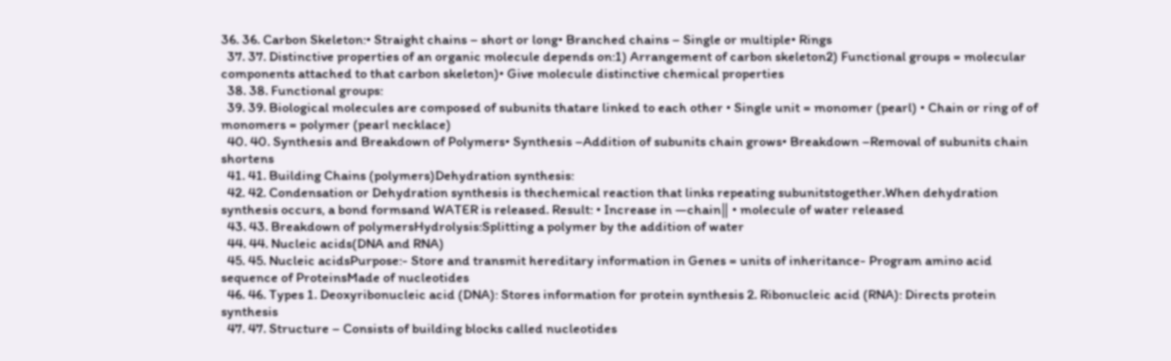36. 36. Carbon Skeleton:• Straight chains – short or long• Branched chains – Single or multiple• Rings
  37. 37. Distinctive properties of an organic molecule depends on:1) Arrangement of carbon skeleton2) Functional groups = molecular components attached to that carbon skeleton)• Give molecule distinctive chemical properties
  38. 38. Functional groups:
  39. 39. Biological molecules are composed of subunits thatare linked to each other • Single unit = monomer (pearl) • Chain or ring of of monomers = polymer (pearl necklace)
  40. 40. Synthesis and Breakdown of Polymers• Synthesis –Addition of subunits chain grows• Breakdown –Removal of subunits chain shortens
  41. 41. Building Chains (polymers)Dehydration synthesis:
  42. 42. Condensation or Dehydration synthesis is thechemical reaction that links repeating subunitstogether.When dehydration synthesis occurs, a bond formsand WATER is released. Result: • Increase in ―chain‖ • molecule of water released
  43. 43. Breakdown of polymersHydrolysis:Splitting a polymer by the addition of water
  44. 44. Nucleic acids(DNA and RNA)
  45. 45. Nucleic acidsPurpose:- Store and transmit hereditary information in Genes = units of inheritance- Program amino acid sequence of ProteinsMade of nucleotides
  46. 46. Types 1. Deoxyribonucleic acid (DNA): Stores information for protein synthesis 2. Ribonucleic acid (RNA): Directs protein synthesis
  47. 47. Structure – Consists of building blocks called nucleotides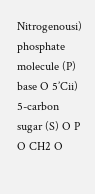Nitrogenousi) phosphate molecule (P) base O 5’Cii) 5-carbon sugar (S) O P O CH2 O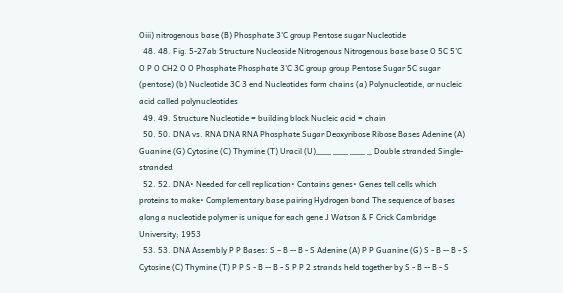Oiii) nitrogenous base (B) Phosphate 3’C group Pentose sugar Nucleotide
  48. 48. Fig. 5-27ab Structure Nucleoside Nitrogenous Nitrogenous base base O 5C 5’C O P O CH2 O O Phosphate Phosphate 3’C 3C group group Pentose Sugar 5C sugar (pentose) (b) Nucleotide 3C 3 end Nucleotides form chains (a) Polynucleotide, or nucleic acid called polynucleotides
  49. 49. Structure Nucleotide = building block Nucleic acid = chain
  50. 50. DNA vs. RNA DNA RNA Phosphate Sugar Deoxyribose Ribose Bases Adenine (A) Guanine (G) Cytosine (C) Thymine (T) Uracil (U)___ ___ ___ _ Double stranded Single-stranded
  52. 52. DNA• Needed for cell replication• Contains genes• Genes tell cells which proteins to make• Complementary base pairing Hydrogen bond The sequence of bases along a nucleotide polymer is unique for each gene J Watson & F Crick Cambridge University; 1953
  53. 53. DNA Assembly P P Bases: S – B -- B - S Adenine (A) P P Guanine (G) S - B -- B - S Cytosine (C) Thymine (T) P P S - B -- B - S P P 2 strands held together by S - B -- B - S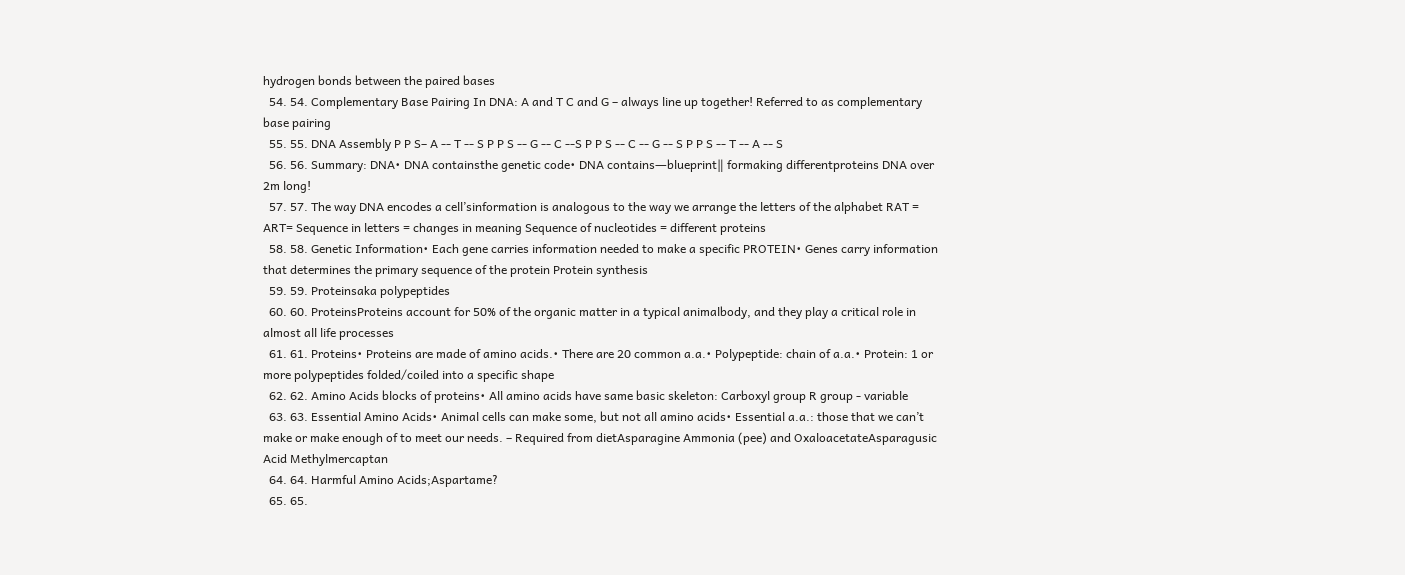hydrogen bonds between the paired bases
  54. 54. Complementary Base Pairing In DNA: A and T C and G – always line up together! Referred to as complementary base pairing
  55. 55. DNA Assembly P P S– A -- T -- S P P S -- G -- C --S P P S -- C -- G -- S P P S -- T -- A -- S
  56. 56. Summary: DNA• DNA containsthe genetic code• DNA contains―blueprint‖ formaking differentproteins DNA over 2m long!
  57. 57. The way DNA encodes a cell’sinformation is analogous to the way we arrange the letters of the alphabet RAT = ART= Sequence in letters = changes in meaning Sequence of nucleotides = different proteins
  58. 58. Genetic Information• Each gene carries information needed to make a specific PROTEIN• Genes carry information that determines the primary sequence of the protein Protein synthesis
  59. 59. Proteinsaka polypeptides
  60. 60. ProteinsProteins account for 50% of the organic matter in a typical animalbody, and they play a critical role in almost all life processes
  61. 61. Proteins• Proteins are made of amino acids.• There are 20 common a.a.• Polypeptide: chain of a.a.• Protein: 1 or more polypeptides folded/coiled into a specific shape
  62. 62. Amino Acids blocks of proteins• All amino acids have same basic skeleton: Carboxyl group R group - variable
  63. 63. Essential Amino Acids• Animal cells can make some, but not all amino acids• Essential a.a.: those that we can’t make or make enough of to meet our needs. – Required from dietAsparagine Ammonia (pee) and OxaloacetateAsparagusic Acid Methylmercaptan
  64. 64. Harmful Amino Acids;Aspartame?
  65. 65.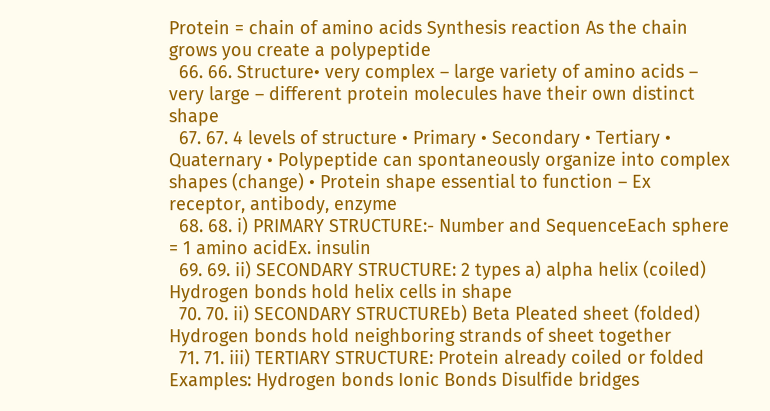Protein = chain of amino acids Synthesis reaction As the chain grows you create a polypeptide
  66. 66. Structure• very complex – large variety of amino acids – very large – different protein molecules have their own distinct shape
  67. 67. 4 levels of structure • Primary • Secondary • Tertiary • Quaternary • Polypeptide can spontaneously organize into complex shapes (change) • Protein shape essential to function – Ex receptor, antibody, enzyme
  68. 68. i) PRIMARY STRUCTURE:- Number and SequenceEach sphere = 1 amino acidEx. insulin
  69. 69. ii) SECONDARY STRUCTURE: 2 types a) alpha helix (coiled) Hydrogen bonds hold helix cells in shape
  70. 70. ii) SECONDARY STRUCTUREb) Beta Pleated sheet (folded) Hydrogen bonds hold neighboring strands of sheet together
  71. 71. iii) TERTIARY STRUCTURE: Protein already coiled or folded Examples: Hydrogen bonds Ionic Bonds Disulfide bridges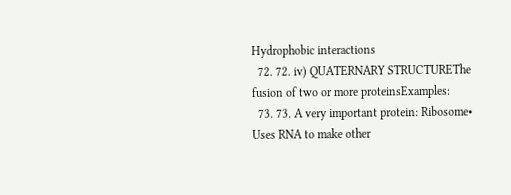Hydrophobic interactions
  72. 72. iv) QUATERNARY STRUCTUREThe fusion of two or more proteinsExamples:
  73. 73. A very important protein: Ribosome• Uses RNA to make other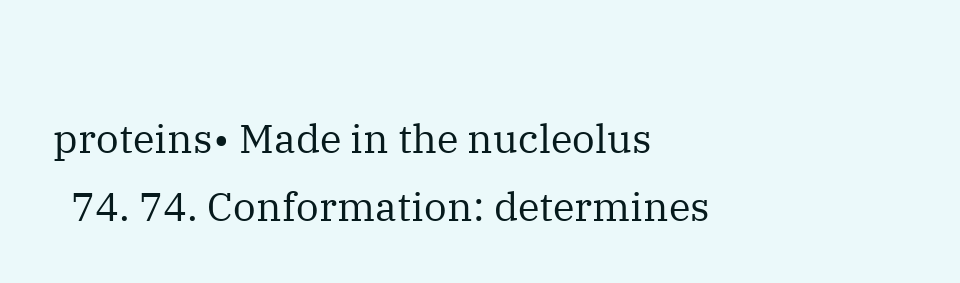proteins• Made in the nucleolus
  74. 74. Conformation: determines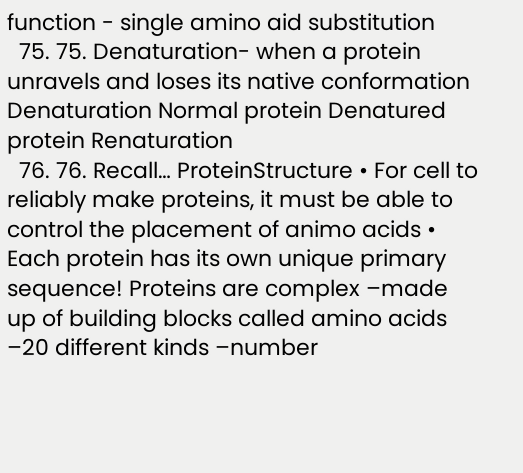function - single amino aid substitution
  75. 75. Denaturation- when a protein unravels and loses its native conformation Denaturation Normal protein Denatured protein Renaturation
  76. 76. Recall… ProteinStructure • For cell to reliably make proteins, it must be able to control the placement of animo acids • Each protein has its own unique primary sequence! Proteins are complex –made up of building blocks called amino acids –20 different kinds –number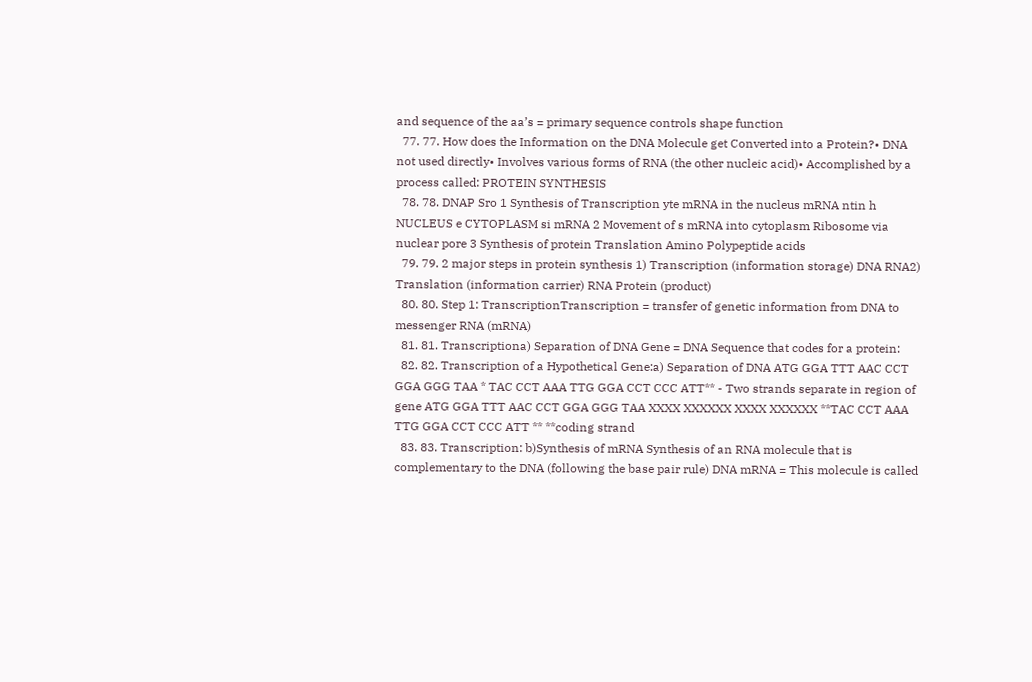and sequence of the aa’s = primary sequence controls shape function
  77. 77. How does the Information on the DNA Molecule get Converted into a Protein?• DNA not used directly• Involves various forms of RNA (the other nucleic acid)• Accomplished by a process called: PROTEIN SYNTHESIS
  78. 78. DNAP Sro 1 Synthesis of Transcription yte mRNA in the nucleus mRNA ntin h NUCLEUS e CYTOPLASM si mRNA 2 Movement of s mRNA into cytoplasm Ribosome via nuclear pore 3 Synthesis of protein Translation Amino Polypeptide acids
  79. 79. 2 major steps in protein synthesis 1) Transcription (information storage) DNA RNA2) Translation (information carrier) RNA Protein (product)
  80. 80. Step 1: TranscriptionTranscription = transfer of genetic information from DNA to messenger RNA (mRNA)
  81. 81. Transcriptiona) Separation of DNA Gene = DNA Sequence that codes for a protein:
  82. 82. Transcription of a Hypothetical Gene:a) Separation of DNA ATG GGA TTT AAC CCT GGA GGG TAA * TAC CCT AAA TTG GGA CCT CCC ATT** - Two strands separate in region of gene ATG GGA TTT AAC CCT GGA GGG TAA XXXX XXXXXX XXXX XXXXXX **TAC CCT AAA TTG GGA CCT CCC ATT ** **coding strand
  83. 83. Transcription: b)Synthesis of mRNA Synthesis of an RNA molecule that is complementary to the DNA (following the base pair rule) DNA mRNA = This molecule is called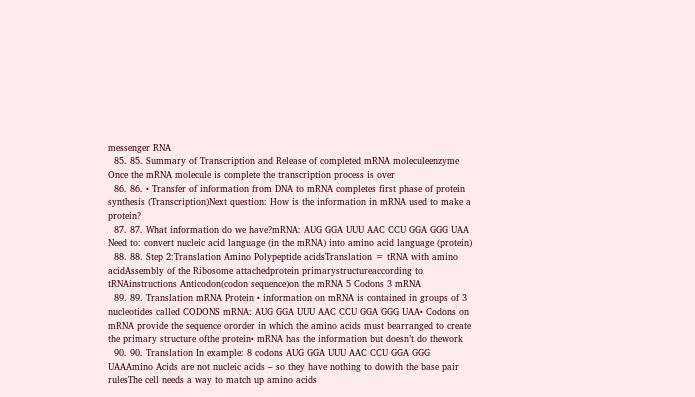messenger RNA
  85. 85. Summary of Transcription and Release of completed mRNA moleculeenzyme Once the mRNA molecule is complete the transcription process is over
  86. 86. • Transfer of information from DNA to mRNA completes first phase of protein synthesis (Transcription)Next question: How is the information in mRNA used to make a protein?
  87. 87. What information do we have?mRNA: AUG GGA UUU AAC CCU GGA GGG UAA Need to: convert nucleic acid language (in the mRNA) into amino acid language (protein)
  88. 88. Step 2:Translation Amino Polypeptide acidsTranslation = tRNA with amino acidAssembly of the Ribosome attachedprotein primarystructureaccording to tRNAinstructions Anticodon(codon sequence)on the mRNA 5 Codons 3 mRNA
  89. 89. Translation mRNA Protein • information on mRNA is contained in groups of 3 nucleotides called CODONS mRNA: AUG GGA UUU AAC CCU GGA GGG UAA• Codons on mRNA provide the sequence ororder in which the amino acids must bearranged to create the primary structure ofthe protein• mRNA has the information but doesn’t do thework
  90. 90. Translation In example: 8 codons AUG GGA UUU AAC CCU GGA GGG UAAAmino Acids are not nucleic acids – so they have nothing to dowith the base pair rulesThe cell needs a way to match up amino acids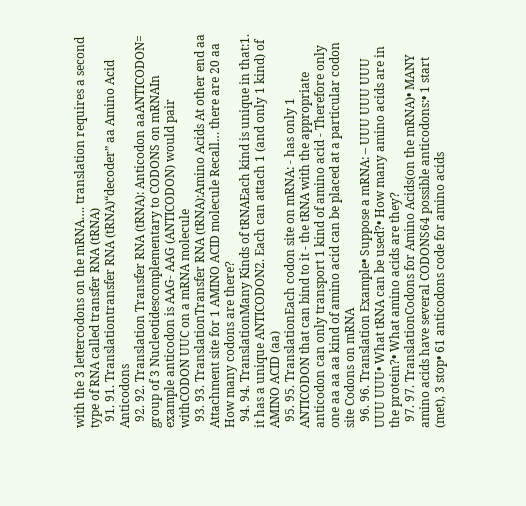with the 3 lettercodons on the mRNA…. translation requires a second type of RNA called transfer RNA (tRNA)
  91. 91. Translationtransfer RNA (tRNA)“decoder” aa Amino Acid Anticodons
  92. 92. Translation Transfer RNA (tRNA): Anticodon aaANTICODON= group of 3 Nucleotidescomplementary to CODONS on mRNAIn example anticodon is AAG- AAG (ANTICODON) would pair withCODON UUC on a mRNA molecule
  93. 93. TranslationTransfer RNA (tRNA):Amino Acids At other end aa Attachment site for 1 AMINO ACID molecule Recall… there are 20 aa How many codons are there?
  94. 94. TranslationMany Kinds of tRNAEach kind is unique in that:1. it has a unique ANTICODON2. Each can attach 1 (and only 1 kind) of AMINO ACID (aa)
  95. 95. TranslationEach codon site on mRNA: - has only 1 ANTICODON that can bind to it - the tRNA with the appropriate anticodon can only transport 1 kind of amino acid - Therefore only one aa aa aa kind of amino acid can be placed at a particular codon site Codons on mRNA
  96. 96. Translation Example• Suppose a mRNA: – UUU UUU UUU UUU UUU• What tRNA can be used?• How many amino acids are in the protein?• What amino acids are they?
  97. 97. TranslationCodons for Amino Acids(on the mRNA)• MANY amino acids have several CODONS64 possible anticodons:• 1 start (met), 3 stop• 61 anticodons code for amino acids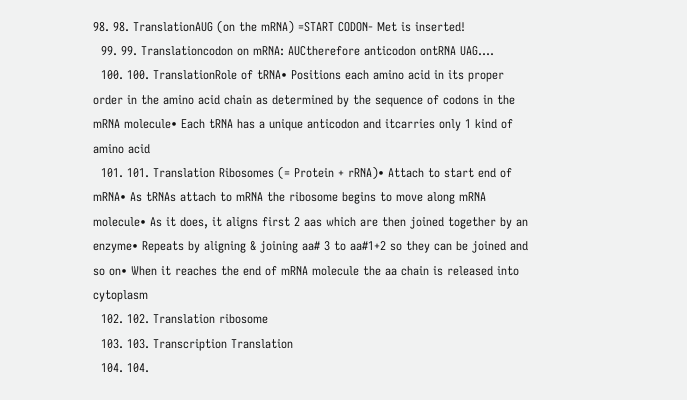98. 98. TranslationAUG (on the mRNA) =START CODON- Met is inserted!
  99. 99. Translationcodon on mRNA: AUCtherefore anticodon ontRNA UAG….
  100. 100. TranslationRole of tRNA• Positions each amino acid in its proper order in the amino acid chain as determined by the sequence of codons in the mRNA molecule• Each tRNA has a unique anticodon and itcarries only 1 kind of amino acid
  101. 101. Translation Ribosomes (= Protein + rRNA)• Attach to start end of mRNA• As tRNAs attach to mRNA the ribosome begins to move along mRNA molecule• As it does, it aligns first 2 aas which are then joined together by an enzyme• Repeats by aligning & joining aa# 3 to aa#1+2 so they can be joined and so on• When it reaches the end of mRNA molecule the aa chain is released into cytoplasm
  102. 102. Translation ribosome
  103. 103. Transcription Translation
  104. 104.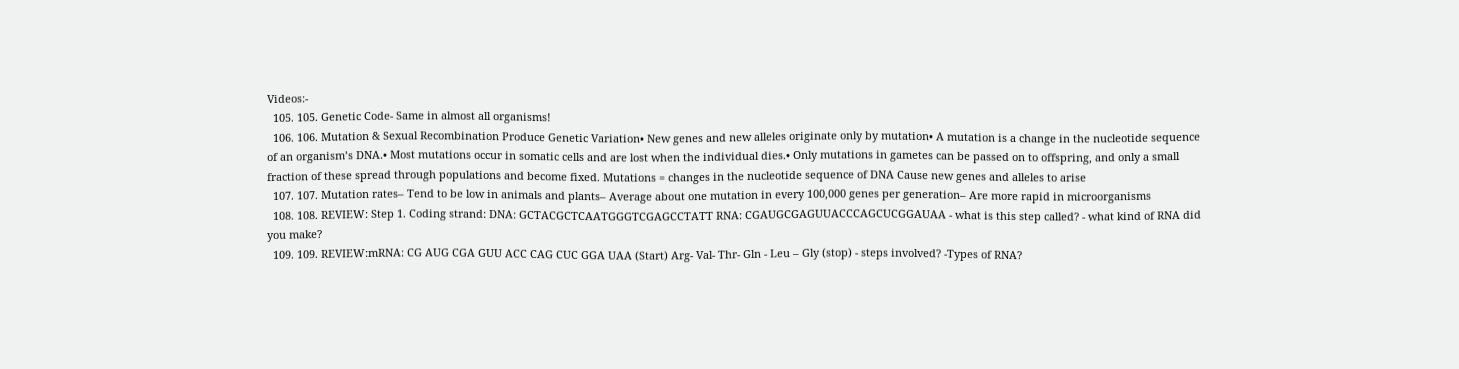Videos:-
  105. 105. Genetic Code- Same in almost all organisms!
  106. 106. Mutation & Sexual Recombination Produce Genetic Variation• New genes and new alleles originate only by mutation• A mutation is a change in the nucleotide sequence of an organism’s DNA.• Most mutations occur in somatic cells and are lost when the individual dies.• Only mutations in gametes can be passed on to offspring, and only a small fraction of these spread through populations and become fixed. Mutations = changes in the nucleotide sequence of DNA Cause new genes and alleles to arise
  107. 107. Mutation rates– Tend to be low in animals and plants– Average about one mutation in every 100,000 genes per generation– Are more rapid in microorganisms
  108. 108. REVIEW: Step 1. Coding strand: DNA: GCTACGCTCAATGGGTCGAGCCTATT RNA: CGAUGCGAGUUACCCAGCUCGGAUAA - what is this step called? - what kind of RNA did you make?
  109. 109. REVIEW:mRNA: CG AUG CGA GUU ACC CAG CUC GGA UAA (Start) Arg- Val- Thr- Gln - Leu – Gly (stop) - steps involved? -Types of RNA?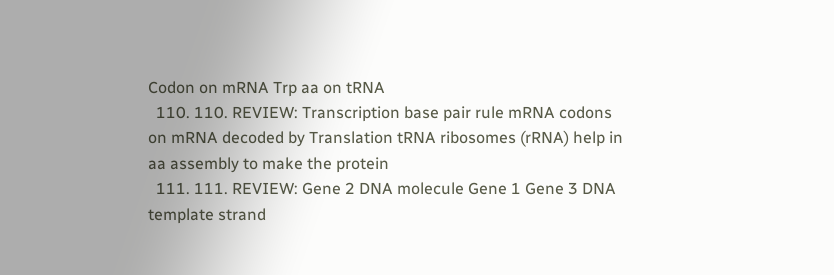Codon on mRNA Trp aa on tRNA
  110. 110. REVIEW: Transcription base pair rule mRNA codons on mRNA decoded by Translation tRNA ribosomes (rRNA) help in aa assembly to make the protein
  111. 111. REVIEW: Gene 2 DNA molecule Gene 1 Gene 3 DNA template strand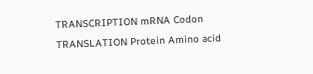TRANSCRIPTION mRNA Codon TRANSLATION Protein Amino acid